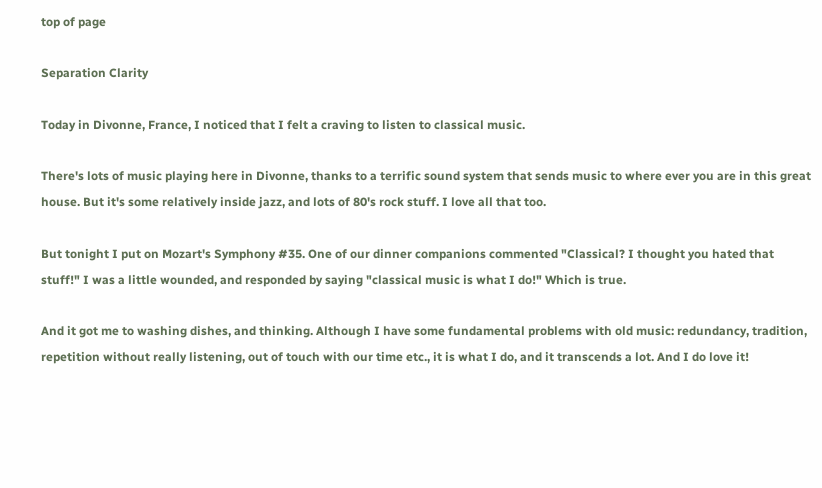top of page

Separation Clarity

Today in Divonne, France, I noticed that I felt a craving to listen to classical music.

There's lots of music playing here in Divonne, thanks to a terrific sound system that sends music to where ever you are in this great house. But it's some relatively inside jazz, and lots of 80's rock stuff. I love all that too.

But tonight I put on Mozart's Symphony #35. One of our dinner companions commented "Classical? I thought you hated that stuff!" I was a little wounded, and responded by saying "classical music is what I do!" Which is true.

And it got me to washing dishes, and thinking. Although I have some fundamental problems with old music: redundancy, tradition, repetition without really listening, out of touch with our time etc., it is what I do, and it transcends a lot. And I do love it!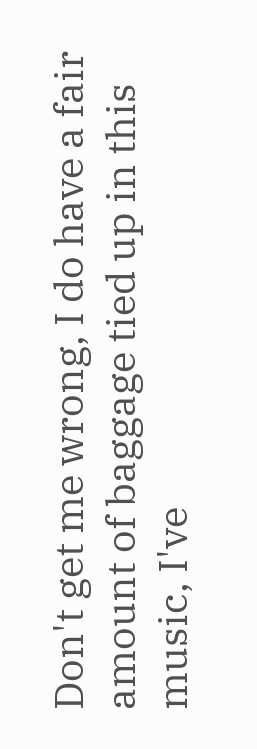Don't get me wrong, I do have a fair amount of baggage tied up in this music, I've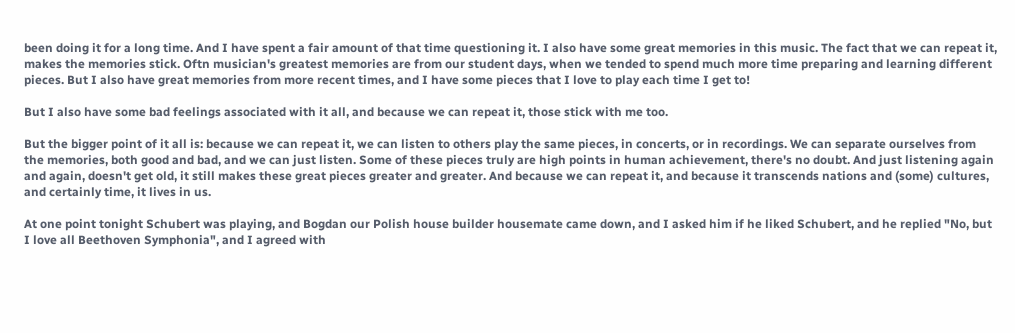been doing it for a long time. And I have spent a fair amount of that time questioning it. I also have some great memories in this music. The fact that we can repeat it, makes the memories stick. Oftn musician's greatest memories are from our student days, when we tended to spend much more time preparing and learning different pieces. But I also have great memories from more recent times, and I have some pieces that I love to play each time I get to!

But I also have some bad feelings associated with it all, and because we can repeat it, those stick with me too.

But the bigger point of it all is: because we can repeat it, we can listen to others play the same pieces, in concerts, or in recordings. We can separate ourselves from the memories, both good and bad, and we can just listen. Some of these pieces truly are high points in human achievement, there's no doubt. And just listening again and again, doesn't get old, it still makes these great pieces greater and greater. And because we can repeat it, and because it transcends nations and (some) cultures, and certainly time, it lives in us.

At one point tonight Schubert was playing, and Bogdan our Polish house builder housemate came down, and I asked him if he liked Schubert, and he replied "No, but I love all Beethoven Symphonia", and I agreed with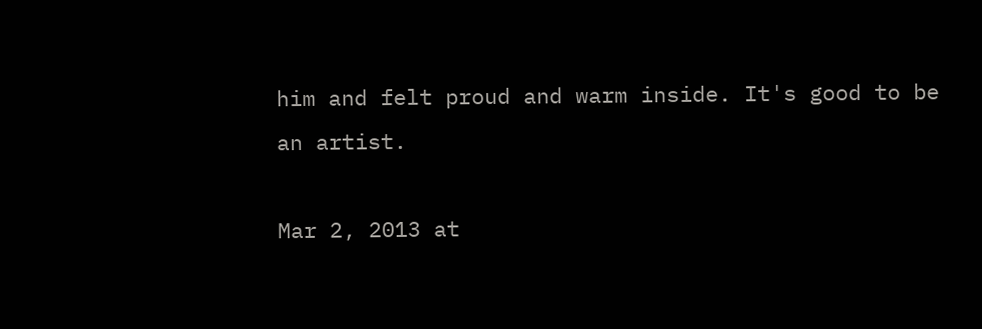him and felt proud and warm inside. It's good to be an artist.

Mar 2, 2013 at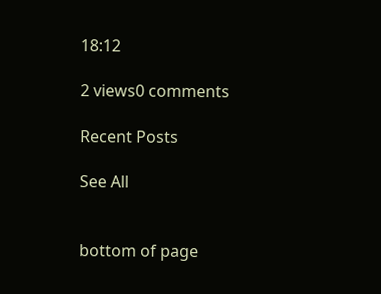18:12

2 views0 comments

Recent Posts

See All


bottom of page